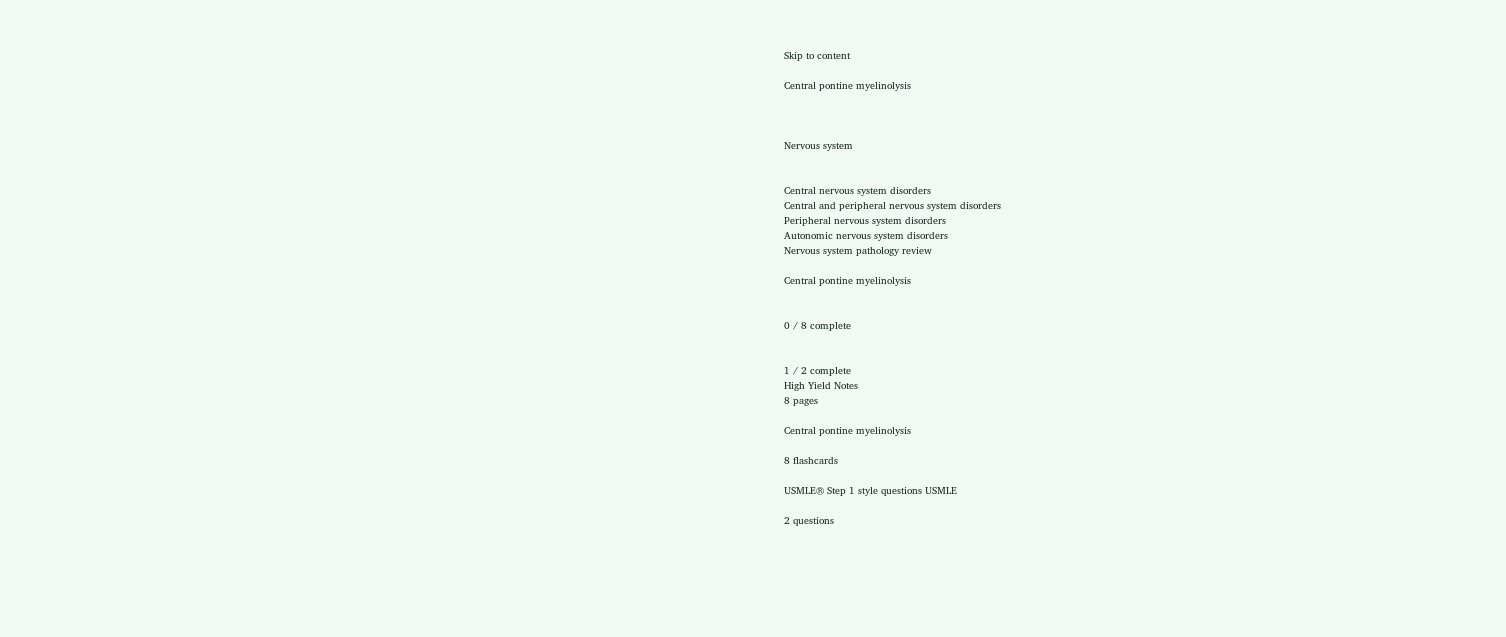Skip to content

Central pontine myelinolysis



Nervous system


Central nervous system disorders
Central and peripheral nervous system disorders
Peripheral nervous system disorders
Autonomic nervous system disorders
Nervous system pathology review

Central pontine myelinolysis


0 / 8 complete


1 / 2 complete
High Yield Notes
8 pages

Central pontine myelinolysis

8 flashcards

USMLE® Step 1 style questions USMLE

2 questions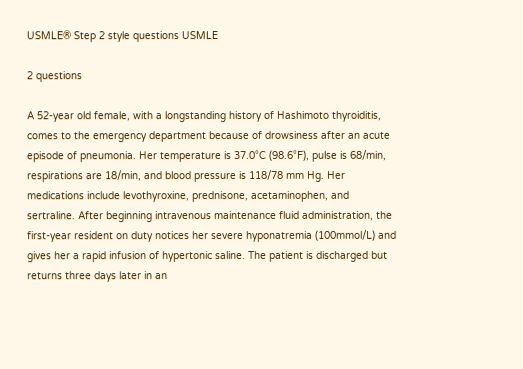USMLE® Step 2 style questions USMLE

2 questions

A 52-year old female, with a longstanding history of Hashimoto thyroiditis, comes to the emergency department because of drowsiness after an acute episode of pneumonia. Her temperature is 37.0°C (98.6°F), pulse is 68/min, respirations are 18/min, and blood pressure is 118/78 mm Hg. Her medications include levothyroxine, prednisone, acetaminophen, and sertraline. After beginning intravenous maintenance fluid administration, the first-year resident on duty notices her severe hyponatremia (100mmol/L) and gives her a rapid infusion of hypertonic saline. The patient is discharged but returns three days later in an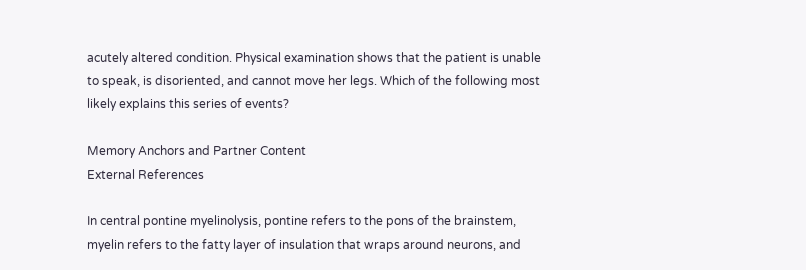acutely altered condition. Physical examination shows that the patient is unable to speak, is disoriented, and cannot move her legs. Which of the following most likely explains this series of events?

Memory Anchors and Partner Content
External References

In central pontine myelinolysis, pontine refers to the pons of the brainstem, myelin refers to the fatty layer of insulation that wraps around neurons, and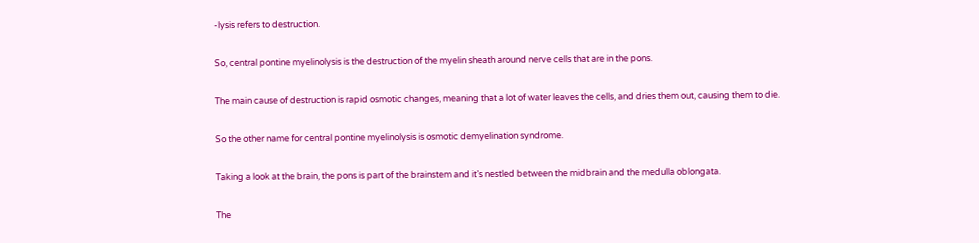-lysis refers to destruction.

So, central pontine myelinolysis is the destruction of the myelin sheath around nerve cells that are in the pons.

The main cause of destruction is rapid osmotic changes, meaning that a lot of water leaves the cells, and dries them out, causing them to die.

So the other name for central pontine myelinolysis is osmotic demyelination syndrome.

Taking a look at the brain, the pons is part of the brainstem and it’s nestled between the midbrain and the medulla oblongata.

The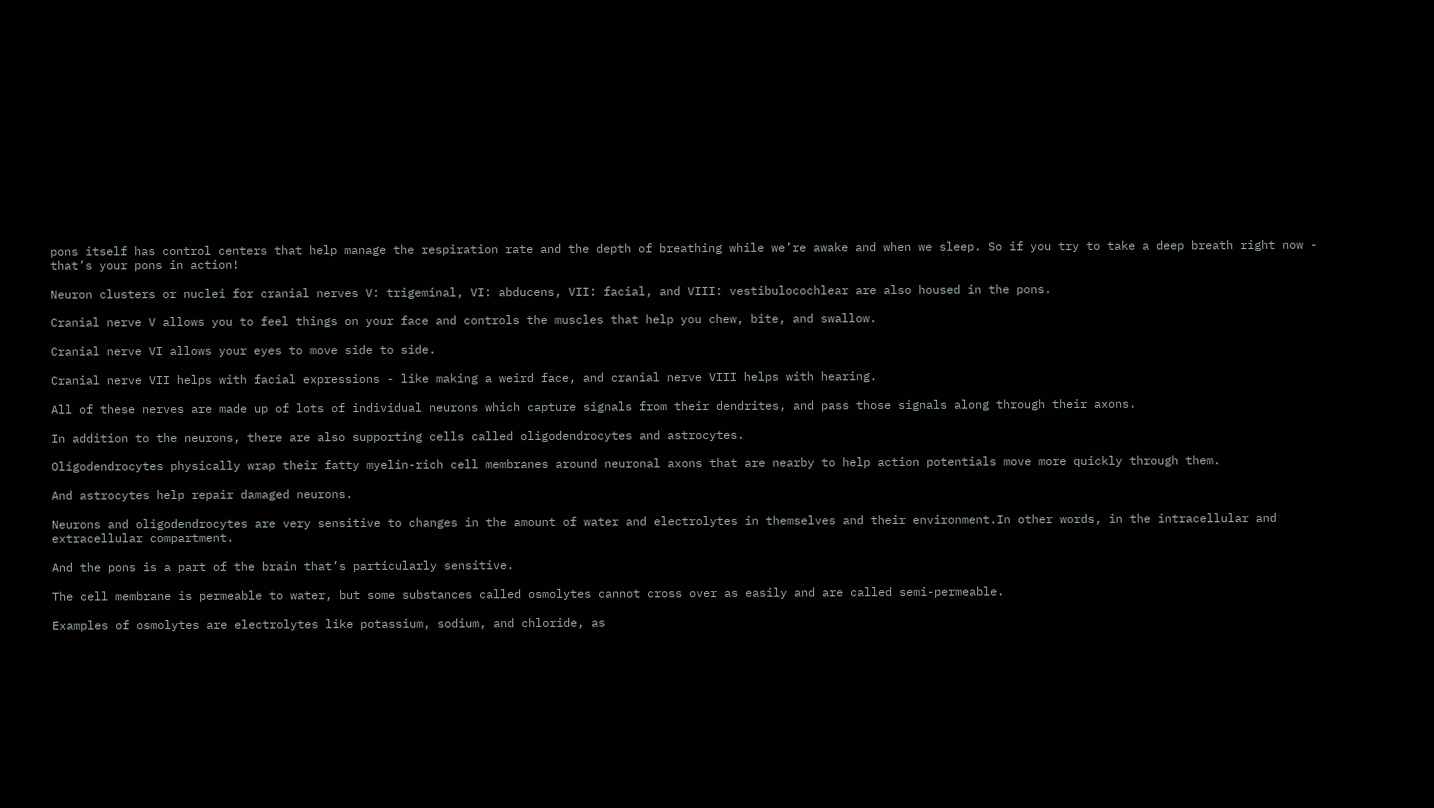pons itself has control centers that help manage the respiration rate and the depth of breathing while we’re awake and when we sleep. So if you try to take a deep breath right now - that’s your pons in action!

Neuron clusters or nuclei for cranial nerves V: trigeminal, VI: abducens, VII: facial, and VIII: vestibulocochlear are also housed in the pons.

Cranial nerve V allows you to feel things on your face and controls the muscles that help you chew, bite, and swallow.

Cranial nerve VI allows your eyes to move side to side.

Cranial nerve VII helps with facial expressions - like making a weird face, and cranial nerve VIII helps with hearing.

All of these nerves are made up of lots of individual neurons which capture signals from their dendrites, and pass those signals along through their axons.

In addition to the neurons, there are also supporting cells called oligodendrocytes and astrocytes.

Oligodendrocytes physically wrap their fatty myelin-rich cell membranes around neuronal axons that are nearby to help action potentials move more quickly through them.

And astrocytes help repair damaged neurons.

Neurons and oligodendrocytes are very sensitive to changes in the amount of water and electrolytes in themselves and their environment.In other words, in the intracellular and extracellular compartment.

And the pons is a part of the brain that’s particularly sensitive.

The cell membrane is permeable to water, but some substances called osmolytes cannot cross over as easily and are called semi-permeable.

Examples of osmolytes are electrolytes like potassium, sodium, and chloride, as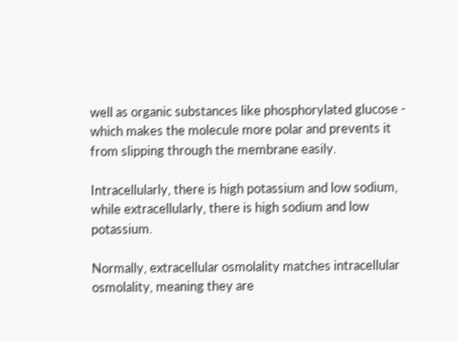well as organic substances like phosphorylated glucose - which makes the molecule more polar and prevents it from slipping through the membrane easily.

Intracellularly, there is high potassium and low sodium, while extracellularly, there is high sodium and low potassium.

Normally, extracellular osmolality matches intracellular osmolality, meaning they are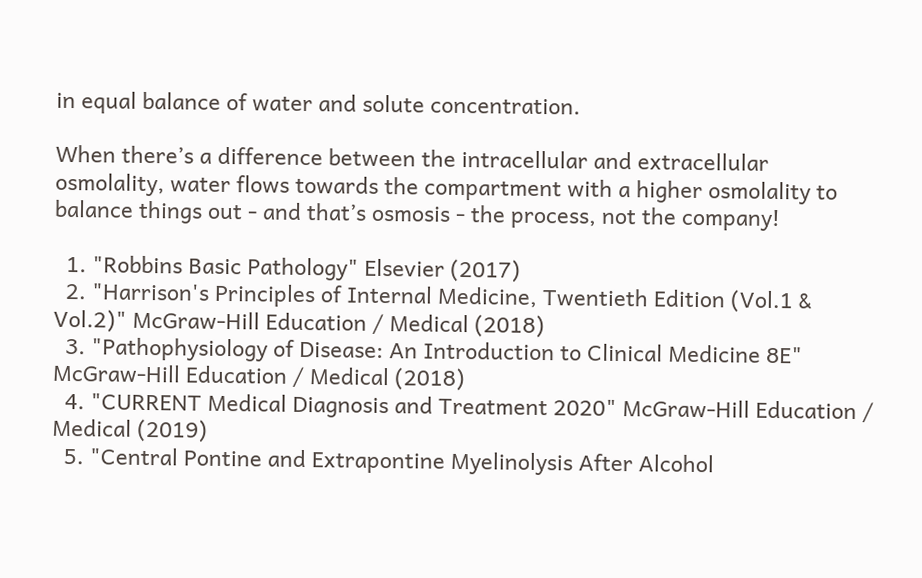in equal balance of water and solute concentration.

When there’s a difference between the intracellular and extracellular osmolality, water flows towards the compartment with a higher osmolality to balance things out - and that’s osmosis - the process, not the company!

  1. "Robbins Basic Pathology" Elsevier (2017)
  2. "Harrison's Principles of Internal Medicine, Twentieth Edition (Vol.1 & Vol.2)" McGraw-Hill Education / Medical (2018)
  3. "Pathophysiology of Disease: An Introduction to Clinical Medicine 8E" McGraw-Hill Education / Medical (2018)
  4. "CURRENT Medical Diagnosis and Treatment 2020" McGraw-Hill Education / Medical (2019)
  5. "Central Pontine and Extrapontine Myelinolysis After Alcohol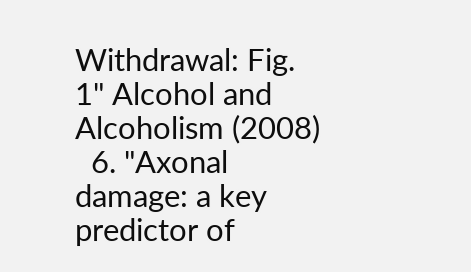Withdrawal: Fig. 1" Alcohol and Alcoholism (2008)
  6. "Axonal damage: a key predictor of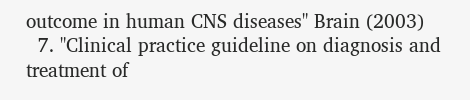outcome in human CNS diseases" Brain (2003)
  7. "Clinical practice guideline on diagnosis and treatment of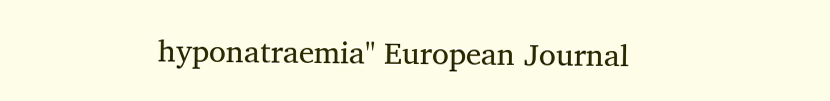hyponatraemia" European Journal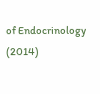of Endocrinology (2014)